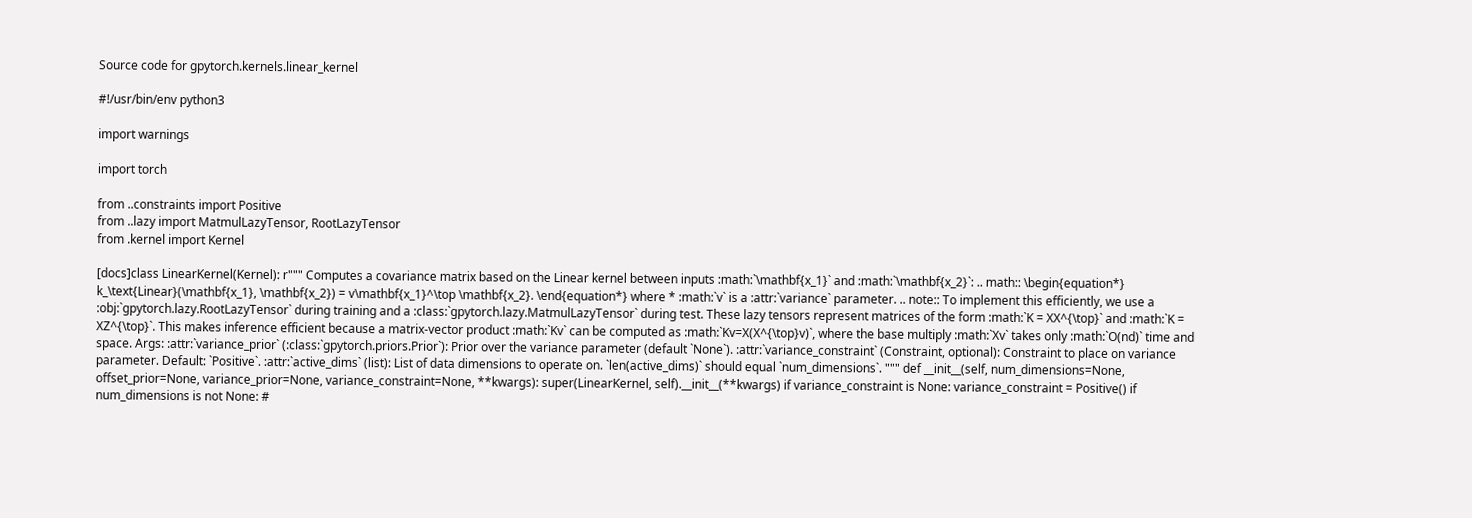Source code for gpytorch.kernels.linear_kernel

#!/usr/bin/env python3

import warnings

import torch

from ..constraints import Positive
from ..lazy import MatmulLazyTensor, RootLazyTensor
from .kernel import Kernel

[docs]class LinearKernel(Kernel): r""" Computes a covariance matrix based on the Linear kernel between inputs :math:`\mathbf{x_1}` and :math:`\mathbf{x_2}`: .. math:: \begin{equation*} k_\text{Linear}(\mathbf{x_1}, \mathbf{x_2}) = v\mathbf{x_1}^\top \mathbf{x_2}. \end{equation*} where * :math:`v` is a :attr:`variance` parameter. .. note:: To implement this efficiently, we use a :obj:`gpytorch.lazy.RootLazyTensor` during training and a :class:`gpytorch.lazy.MatmulLazyTensor` during test. These lazy tensors represent matrices of the form :math:`K = XX^{\top}` and :math:`K = XZ^{\top}`. This makes inference efficient because a matrix-vector product :math:`Kv` can be computed as :math:`Kv=X(X^{\top}v)`, where the base multiply :math:`Xv` takes only :math:`O(nd)` time and space. Args: :attr:`variance_prior` (:class:`gpytorch.priors.Prior`): Prior over the variance parameter (default `None`). :attr:`variance_constraint` (Constraint, optional): Constraint to place on variance parameter. Default: `Positive`. :attr:`active_dims` (list): List of data dimensions to operate on. `len(active_dims)` should equal `num_dimensions`. """ def __init__(self, num_dimensions=None, offset_prior=None, variance_prior=None, variance_constraint=None, **kwargs): super(LinearKernel, self).__init__(**kwargs) if variance_constraint is None: variance_constraint = Positive() if num_dimensions is not None: #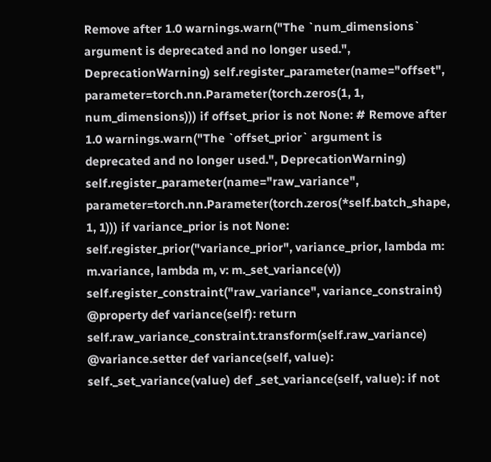Remove after 1.0 warnings.warn("The `num_dimensions` argument is deprecated and no longer used.", DeprecationWarning) self.register_parameter(name="offset", parameter=torch.nn.Parameter(torch.zeros(1, 1, num_dimensions))) if offset_prior is not None: # Remove after 1.0 warnings.warn("The `offset_prior` argument is deprecated and no longer used.", DeprecationWarning) self.register_parameter(name="raw_variance", parameter=torch.nn.Parameter(torch.zeros(*self.batch_shape, 1, 1))) if variance_prior is not None: self.register_prior("variance_prior", variance_prior, lambda m: m.variance, lambda m, v: m._set_variance(v)) self.register_constraint("raw_variance", variance_constraint) @property def variance(self): return self.raw_variance_constraint.transform(self.raw_variance) @variance.setter def variance(self, value): self._set_variance(value) def _set_variance(self, value): if not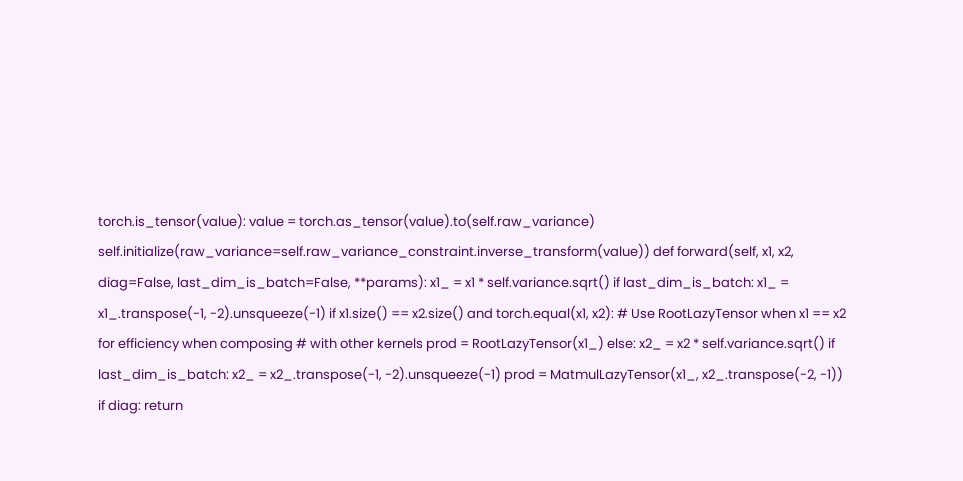torch.is_tensor(value): value = torch.as_tensor(value).to(self.raw_variance) self.initialize(raw_variance=self.raw_variance_constraint.inverse_transform(value)) def forward(self, x1, x2, diag=False, last_dim_is_batch=False, **params): x1_ = x1 * self.variance.sqrt() if last_dim_is_batch: x1_ = x1_.transpose(-1, -2).unsqueeze(-1) if x1.size() == x2.size() and torch.equal(x1, x2): # Use RootLazyTensor when x1 == x2 for efficiency when composing # with other kernels prod = RootLazyTensor(x1_) else: x2_ = x2 * self.variance.sqrt() if last_dim_is_batch: x2_ = x2_.transpose(-1, -2).unsqueeze(-1) prod = MatmulLazyTensor(x1_, x2_.transpose(-2, -1)) if diag: return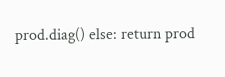prod.diag() else: return prod